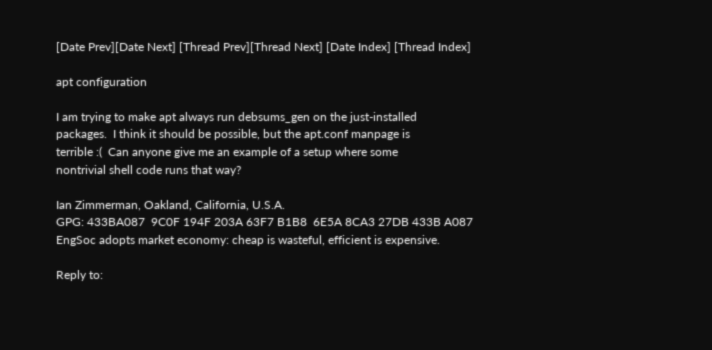[Date Prev][Date Next] [Thread Prev][Thread Next] [Date Index] [Thread Index]

apt configuration

I am trying to make apt always run debsums_gen on the just-installed
packages.  I think it should be possible, but the apt.conf manpage is
terrible :(  Can anyone give me an example of a setup where some
nontrivial shell code runs that way?

Ian Zimmerman, Oakland, California, U.S.A.
GPG: 433BA087  9C0F 194F 203A 63F7 B1B8  6E5A 8CA3 27DB 433B A087
EngSoc adopts market economy: cheap is wasteful, efficient is expensive.

Reply to: